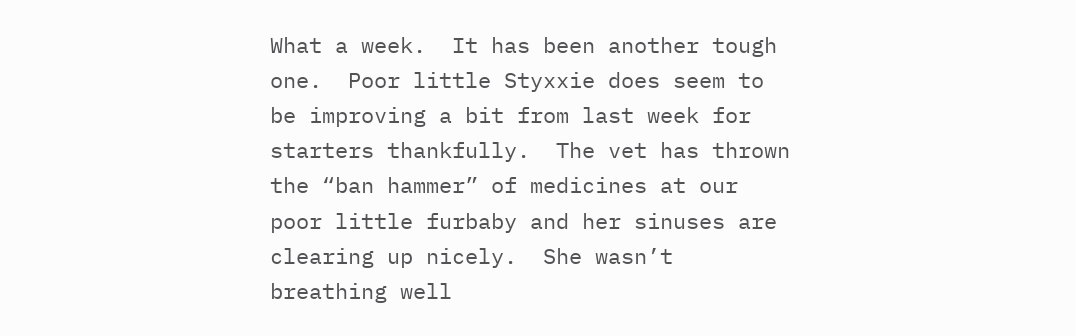What a week.  It has been another tough one.  Poor little Styxxie does seem to be improving a bit from last week for starters thankfully.  The vet has thrown the “ban hammer” of medicines at our poor little furbaby and her sinuses are clearing up nicely.  She wasn’t breathing well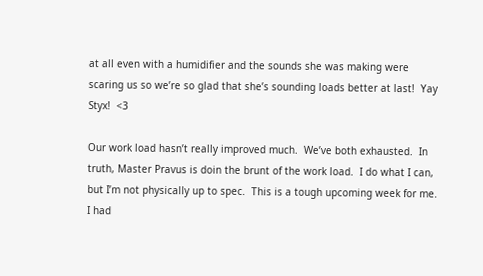at all even with a humidifier and the sounds she was making were scaring us so we’re so glad that she’s sounding loads better at last!  Yay Styx!  <3

Our work load hasn’t really improved much.  We’ve both exhausted.  In truth, Master Pravus is doin the brunt of the work load.  I do what I can, but I’m not physically up to spec.  This is a tough upcoming week for me.  I had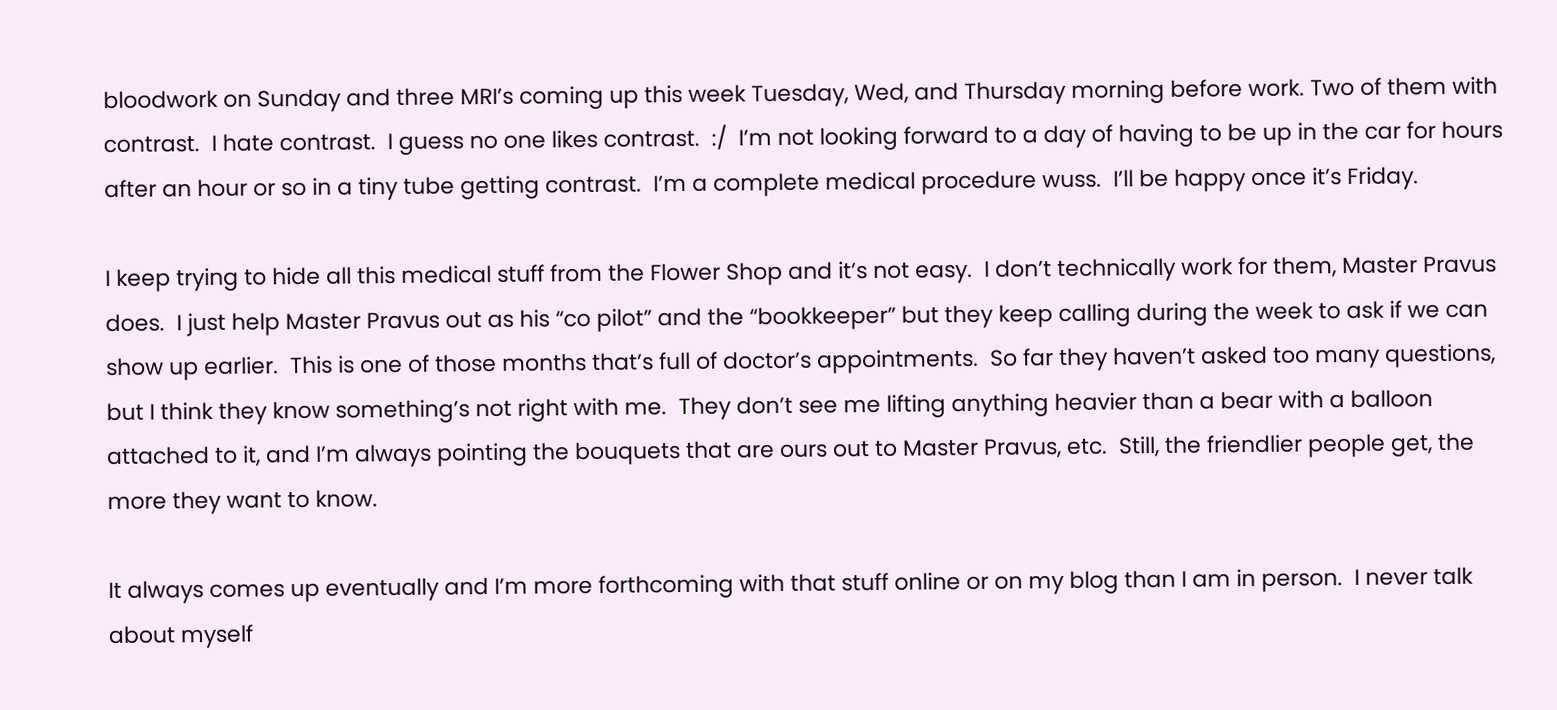bloodwork on Sunday and three MRI’s coming up this week Tuesday, Wed, and Thursday morning before work. Two of them with contrast.  I hate contrast.  I guess no one likes contrast.  :/  I’m not looking forward to a day of having to be up in the car for hours after an hour or so in a tiny tube getting contrast.  I’m a complete medical procedure wuss.  I’ll be happy once it’s Friday.

I keep trying to hide all this medical stuff from the Flower Shop and it’s not easy.  I don’t technically work for them, Master Pravus does.  I just help Master Pravus out as his “co pilot” and the “bookkeeper” but they keep calling during the week to ask if we can show up earlier.  This is one of those months that’s full of doctor’s appointments.  So far they haven’t asked too many questions, but I think they know something’s not right with me.  They don’t see me lifting anything heavier than a bear with a balloon attached to it, and I’m always pointing the bouquets that are ours out to Master Pravus, etc.  Still, the friendlier people get, the more they want to know.

It always comes up eventually and I’m more forthcoming with that stuff online or on my blog than I am in person.  I never talk about myself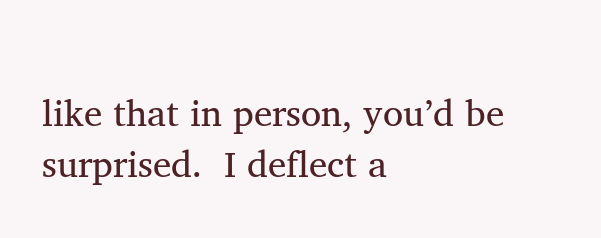like that in person, you’d be surprised.  I deflect a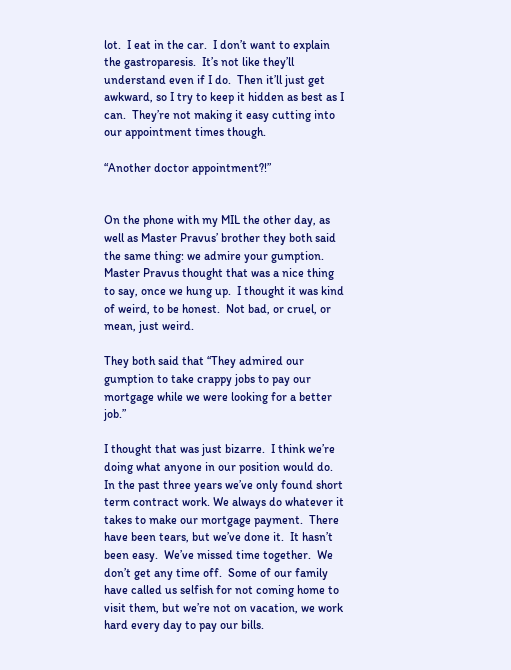lot.  I eat in the car.  I don’t want to explain the gastroparesis.  It’s not like they’ll understand even if I do.  Then it’ll just get awkward, so I try to keep it hidden as best as I can.  They’re not making it easy cutting into our appointment times though.

“Another doctor appointment?!”


On the phone with my MIL the other day, as well as Master Pravus’ brother they both said the same thing: we admire your gumption.  Master Pravus thought that was a nice thing to say, once we hung up.  I thought it was kind of weird, to be honest.  Not bad, or cruel, or mean, just weird.

They both said that “They admired our gumption to take crappy jobs to pay our mortgage while we were looking for a better job.”

I thought that was just bizarre.  I think we’re doing what anyone in our position would do.  In the past three years we’ve only found short term contract work. We always do whatever it takes to make our mortgage payment.  There have been tears, but we’ve done it.  It hasn’t been easy.  We’ve missed time together.  We don’t get any time off.  Some of our family have called us selfish for not coming home to visit them, but we’re not on vacation, we work hard every day to pay our bills.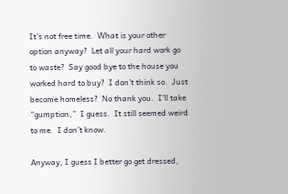It’s not free time.  What is your other option anyway?  Let all your hard work go to waste?  Say good bye to the house you worked hard to buy?  I don’t think so.  Just become homeless?  No thank you.  I’ll take “gumption,”  I guess.  It still seemed weird to me.  I don’t know.

Anyway, I guess I better go get dressed,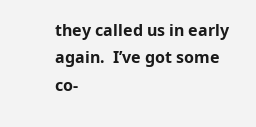they called us in early again.  I’ve got some co-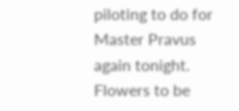piloting to do for Master Pravus again tonight.  Flowers to be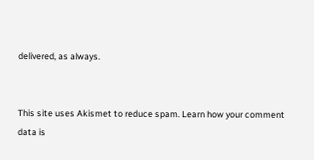delivered, as always.


This site uses Akismet to reduce spam. Learn how your comment data is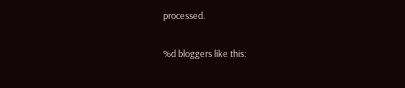processed.

%d bloggers like this: